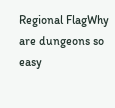Regional FlagWhy are dungeons so easy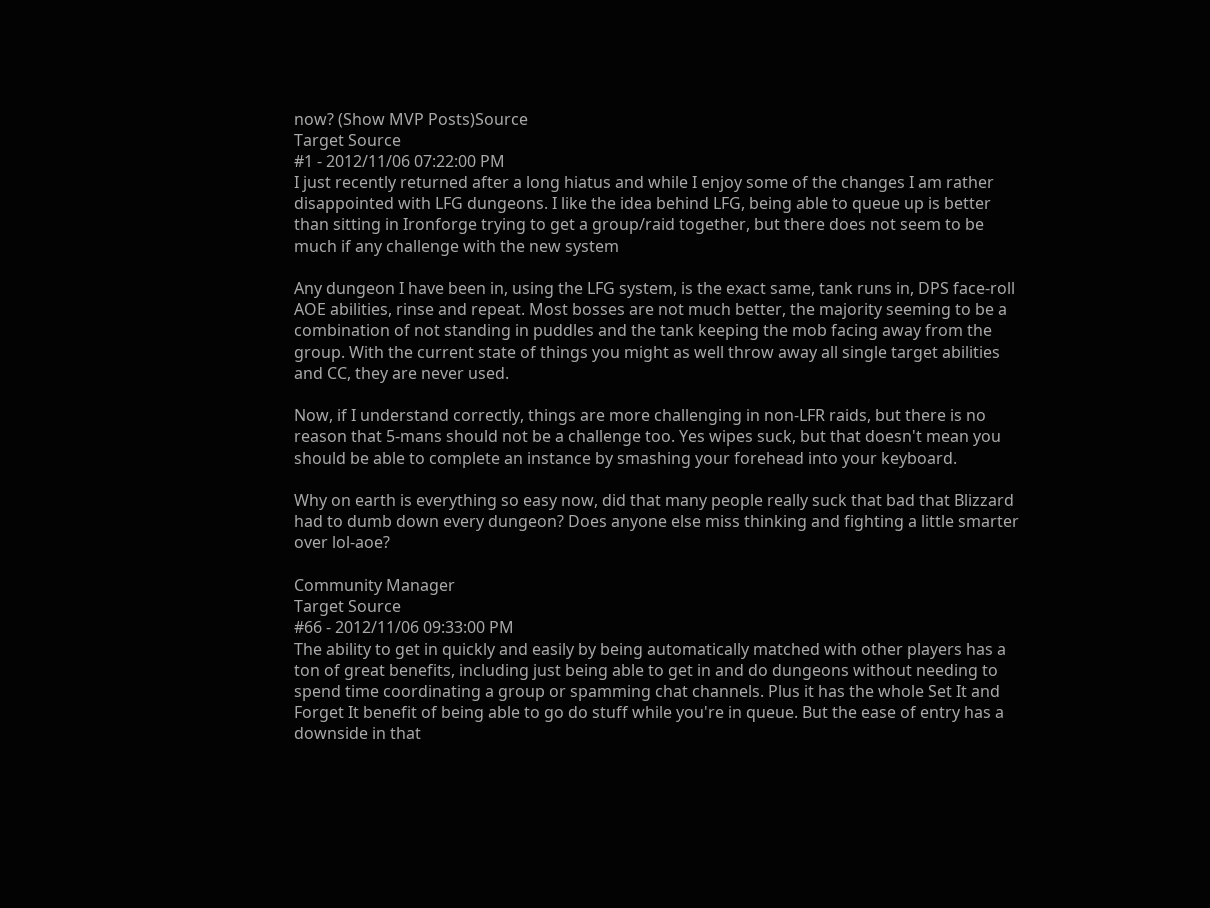now? (Show MVP Posts)Source
Target Source
#1 - 2012/11/06 07:22:00 PM
I just recently returned after a long hiatus and while I enjoy some of the changes I am rather disappointed with LFG dungeons. I like the idea behind LFG, being able to queue up is better than sitting in Ironforge trying to get a group/raid together, but there does not seem to be much if any challenge with the new system

Any dungeon I have been in, using the LFG system, is the exact same, tank runs in, DPS face-roll AOE abilities, rinse and repeat. Most bosses are not much better, the majority seeming to be a combination of not standing in puddles and the tank keeping the mob facing away from the group. With the current state of things you might as well throw away all single target abilities and CC, they are never used.

Now, if I understand correctly, things are more challenging in non-LFR raids, but there is no reason that 5-mans should not be a challenge too. Yes wipes suck, but that doesn't mean you should be able to complete an instance by smashing your forehead into your keyboard.

Why on earth is everything so easy now, did that many people really suck that bad that Blizzard had to dumb down every dungeon? Does anyone else miss thinking and fighting a little smarter over lol-aoe?

Community Manager
Target Source
#66 - 2012/11/06 09:33:00 PM
The ability to get in quickly and easily by being automatically matched with other players has a ton of great benefits, including just being able to get in and do dungeons without needing to spend time coordinating a group or spamming chat channels. Plus it has the whole Set It and Forget It benefit of being able to go do stuff while you're in queue. But the ease of entry has a downside in that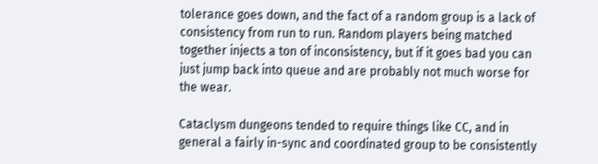tolerance goes down, and the fact of a random group is a lack of consistency from run to run. Random players being matched together injects a ton of inconsistency, but if it goes bad you can just jump back into queue and are probably not much worse for the wear.

Cataclysm dungeons tended to require things like CC, and in general a fairly in-sync and coordinated group to be consistently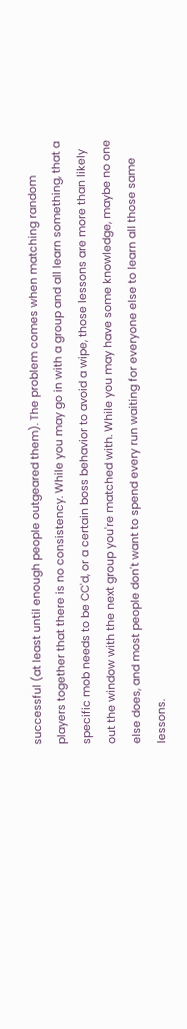successful (at least until enough people outgeared them). The problem comes when matching random players together that there is no consistency. While you may go in with a group and all learn something, that a specific mob needs to be CC'd, or a certain boss behavior to avoid a wipe, those lessons are more than likely out the window with the next group you're matched with. While you may have some knowledge, maybe no one else does, and most people don't want to spend every run waiting for everyone else to learn all those same lessons.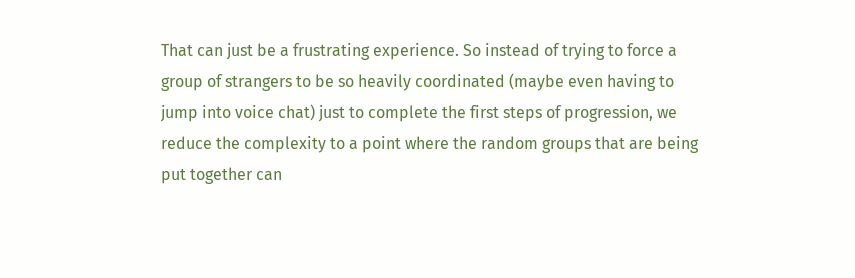That can just be a frustrating experience. So instead of trying to force a group of strangers to be so heavily coordinated (maybe even having to jump into voice chat) just to complete the first steps of progression, we reduce the complexity to a point where the random groups that are being put together can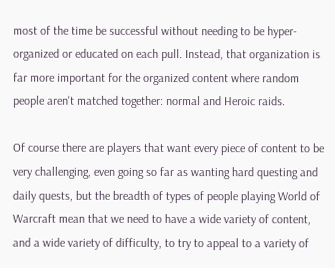most of the time be successful without needing to be hyper-organized or educated on each pull. Instead, that organization is far more important for the organized content where random people aren't matched together: normal and Heroic raids.

Of course there are players that want every piece of content to be very challenging, even going so far as wanting hard questing and daily quests, but the breadth of types of people playing World of Warcraft mean that we need to have a wide variety of content, and a wide variety of difficulty, to try to appeal to a variety of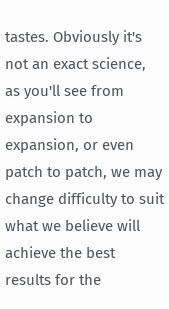tastes. Obviously it's not an exact science, as you'll see from expansion to expansion, or even patch to patch, we may change difficulty to suit what we believe will achieve the best results for the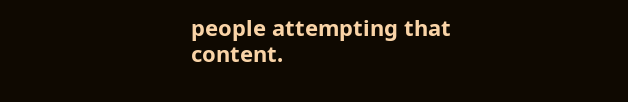people attempting that content.